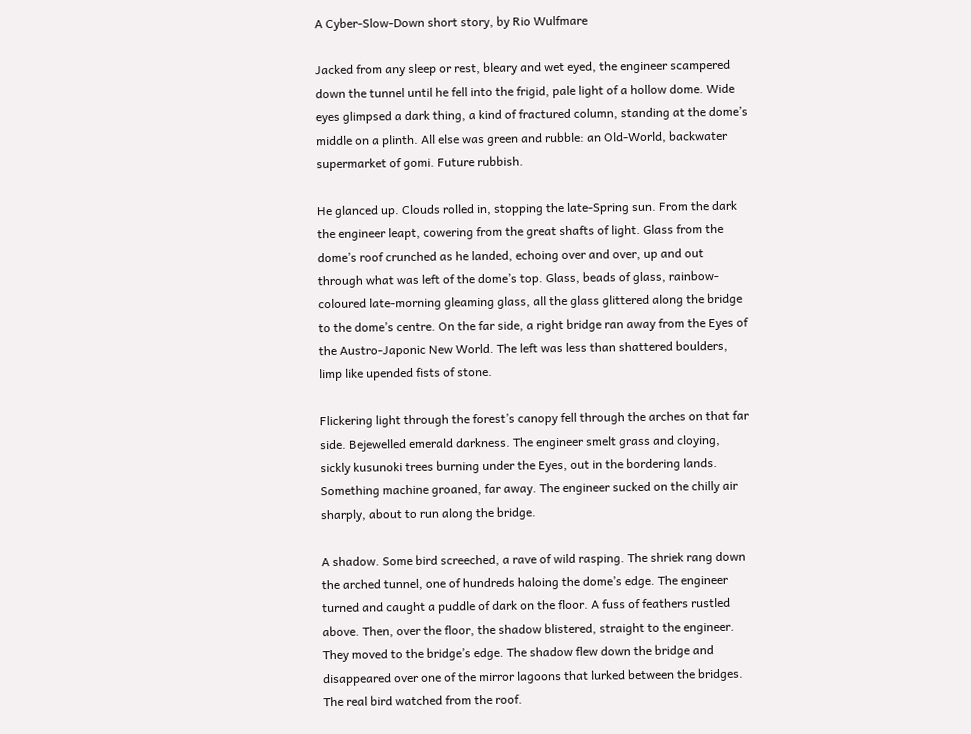A Cyber-Slow-Down short story, by Rio Wulfmare

Jacked from any sleep or rest, bleary and wet eyed, the engineer scampered down the tunnel until he fell into the frigid, pale light of a hollow dome. Wide eyes glimpsed a dark thing, a kind of fractured column, standing at the dome’s middle on a plinth. All else was green and rubble: an Old-World, backwater supermarket of gomi. Future rubbish.

He glanced up. Clouds rolled in, stopping the late-Spring sun. From the dark the engineer leapt, cowering from the great shafts of light. Glass from the dome’s roof crunched as he landed, echoing over and over, up and out through what was left of the dome’s top. Glass, beads of glass, rainbow-coloured late-morning gleaming glass, all the glass glittered along the bridge to the dome’s centre. On the far side, a right bridge ran away from the Eyes of the Austro-Japonic New World. The left was less than shattered boulders, limp like upended fists of stone.

Flickering light through the forest’s canopy fell through the arches on that far side. Bejewelled emerald darkness. The engineer smelt grass and cloying, sickly kusunoki trees burning under the Eyes, out in the bordering lands. Something machine groaned, far away. The engineer sucked on the chilly air sharply, about to run along the bridge.

A shadow. Some bird screeched, a rave of wild rasping. The shriek rang down the arched tunnel, one of hundreds haloing the dome’s edge. The engineer turned and caught a puddle of dark on the floor. A fuss of feathers rustled above. Then, over the floor, the shadow blistered, straight to the engineer. They moved to the bridge’s edge. The shadow flew down the bridge and disappeared over one of the mirror lagoons that lurked between the bridges. The real bird watched from the roof.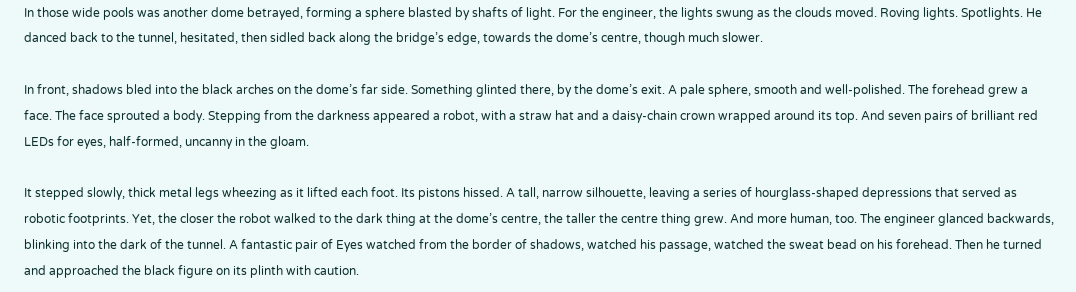In those wide pools was another dome betrayed, forming a sphere blasted by shafts of light. For the engineer, the lights swung as the clouds moved. Roving lights. Spotlights. He danced back to the tunnel, hesitated, then sidled back along the bridge’s edge, towards the dome’s centre, though much slower.

In front, shadows bled into the black arches on the dome’s far side. Something glinted there, by the dome’s exit. A pale sphere, smooth and well-polished. The forehead grew a face. The face sprouted a body. Stepping from the darkness appeared a robot, with a straw hat and a daisy-chain crown wrapped around its top. And seven pairs of brilliant red LEDs for eyes, half-formed, uncanny in the gloam.

It stepped slowly, thick metal legs wheezing as it lifted each foot. Its pistons hissed. A tall, narrow silhouette, leaving a series of hourglass-shaped depressions that served as robotic footprints. Yet, the closer the robot walked to the dark thing at the dome’s centre, the taller the centre thing grew. And more human, too. The engineer glanced backwards, blinking into the dark of the tunnel. A fantastic pair of Eyes watched from the border of shadows, watched his passage, watched the sweat bead on his forehead. Then he turned and approached the black figure on its plinth with caution.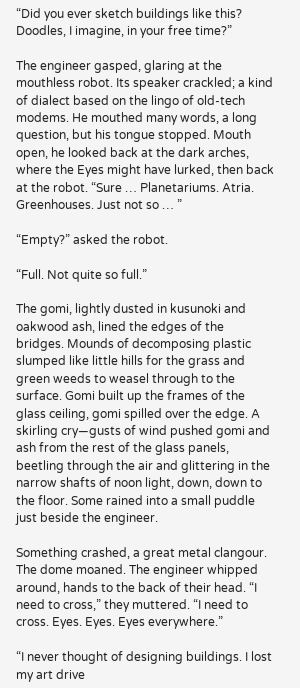“Did you ever sketch buildings like this? Doodles, I imagine, in your free time?”

The engineer gasped, glaring at the mouthless robot. Its speaker crackled; a kind of dialect based on the lingo of old-tech modems. He mouthed many words, a long question, but his tongue stopped. Mouth open, he looked back at the dark arches, where the Eyes might have lurked, then back at the robot. “Sure … Planetariums. Atria. Greenhouses. Just not so … ”

“Empty?” asked the robot.

“Full. Not quite so full.”

The gomi, lightly dusted in kusunoki and oakwood ash, lined the edges of the bridges. Mounds of decomposing plastic slumped like little hills for the grass and green weeds to weasel through to the surface. Gomi built up the frames of the glass ceiling, gomi spilled over the edge. A skirling cry—gusts of wind pushed gomi and ash from the rest of the glass panels, beetling through the air and glittering in the narrow shafts of noon light, down, down to the floor. Some rained into a small puddle just beside the engineer.

Something crashed, a great metal clangour. The dome moaned. The engineer whipped around, hands to the back of their head. “I need to cross,” they muttered. “I need to cross. Eyes. Eyes. Eyes everywhere.”

“I never thought of designing buildings. I lost my art drive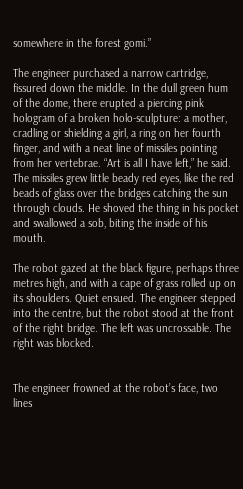somewhere in the forest gomi.”

The engineer purchased a narrow cartridge, fissured down the middle. In the dull green hum of the dome, there erupted a piercing pink hologram of a broken holo-sculpture: a mother, cradling or shielding a girl, a ring on her fourth finger, and with a neat line of missiles pointing from her vertebrae. “Art is all I have left,” he said. The missiles grew little beady red eyes, like the red beads of glass over the bridges catching the sun through clouds. He shoved the thing in his pocket and swallowed a sob, biting the inside of his mouth.

The robot gazed at the black figure, perhaps three metres high, and with a cape of grass rolled up on its shoulders. Quiet ensued. The engineer stepped into the centre, but the robot stood at the front of the right bridge. The left was uncrossable. The right was blocked.


The engineer frowned at the robot’s face, two lines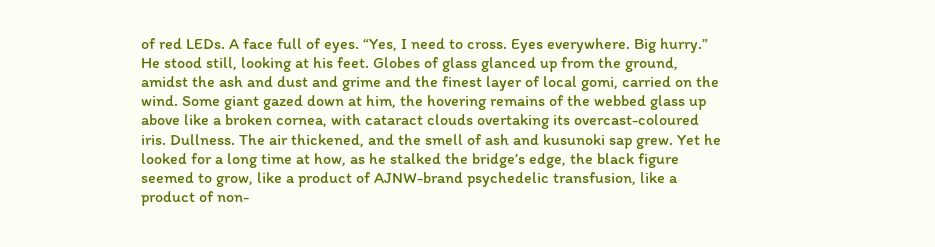of red LEDs. A face full of eyes. “Yes, I need to cross. Eyes everywhere. Big hurry.” He stood still, looking at his feet. Globes of glass glanced up from the ground, amidst the ash and dust and grime and the finest layer of local gomi, carried on the wind. Some giant gazed down at him, the hovering remains of the webbed glass up above like a broken cornea, with cataract clouds overtaking its overcast-coloured iris. Dullness. The air thickened, and the smell of ash and kusunoki sap grew. Yet he looked for a long time at how, as he stalked the bridge’s edge, the black figure seemed to grow, like a product of AJNW-brand psychedelic transfusion, like a product of non-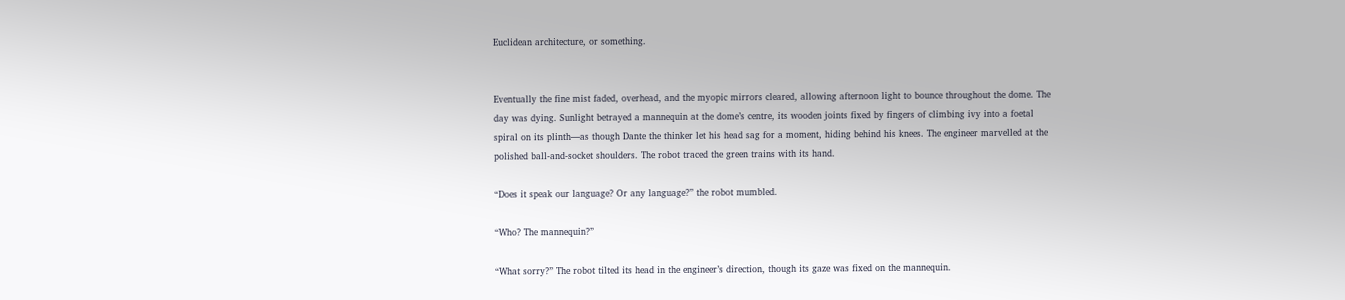Euclidean architecture, or something.


Eventually the fine mist faded, overhead, and the myopic mirrors cleared, allowing afternoon light to bounce throughout the dome. The day was dying. Sunlight betrayed a mannequin at the dome’s centre, its wooden joints fixed by fingers of climbing ivy into a foetal spiral on its plinth—as though Dante the thinker let his head sag for a moment, hiding behind his knees. The engineer marvelled at the polished ball-and-socket shoulders. The robot traced the green trains with its hand.

“Does it speak our language? Or any language?” the robot mumbled.

“Who? The mannequin?”

“What sorry?” The robot tilted its head in the engineer’s direction, though its gaze was fixed on the mannequin.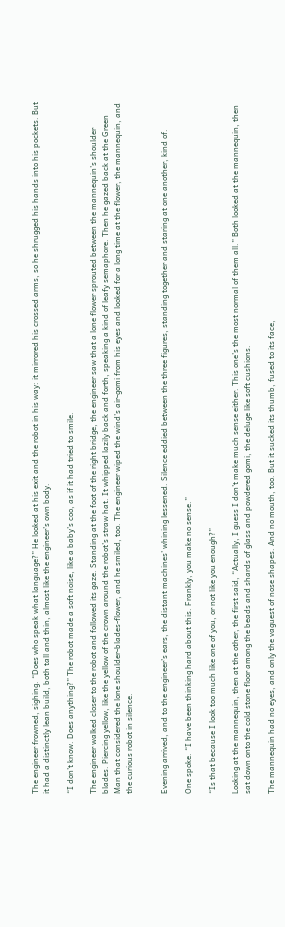The engineer frowned, sighing. “Does who speak what language?” He looked at his exit and the robot in his way: it mirrored his crossed arms, so he shrugged his hands into his pockets. But it had a distinctly lean build, both tall and thin, almost like the engineer’s own body.

“I don’t know. Does anything?” The robot made a soft noise, like a baby’s coo, as if it had tried to smile.

The engineer walked closer to the robot and followed its gaze. Standing at the foot of the right bridge, the engineer saw that a lone flower sprouted between the mannequin’s shoulder blades. Piercing yellow, like the yellow of the crown around the robot’s straw hat. It whipped lazily back and forth, speaking a kind of leafy semaphore. Then he gazed back at the Green Man that considered the lone shoulder-blades-flower, and he smiled, too. The engineer wiped the wind’s air-gomi from his eyes and looked for a long time at the flower, the mannequin, and the curious robot in silence.


Evening arrived, and to the engineer’s ears, the distant machines’ whining lessened. Silence eddied between the three figures, standing together and staring at one another, kind of.

One spoke. “I have been thinking hard about this. Frankly, you make no sense.”

“Is that because I look too much like one of you, or not like you enough?”

Looking at the mannequin, then at the other, the first said, “Actually, I guess I don’t make much sense either. This one’s the most normal of them all.” Both looked at the mannequin, then sat down onto the cold stone floor among the beads and shards of glass and powdered gomi, the deluge like soft cushions.

The mannequin had no eyes, and only the vaguest of nose shapes. And no mouth, too. But it sucked its thumb, fused to its face,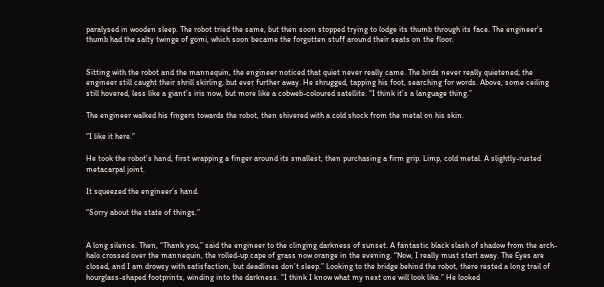paralysed in wooden sleep. The robot tried the same, but then soon stopped trying to lodge its thumb through its face. The engineer’s thumb had the salty twinge of gomi, which soon became the forgotten stuff around their seats on the floor.


Sitting with the robot and the mannequin, the engineer noticed that quiet never really came. The birds never really quietened; the engineer still caught their shrill skirling, but ever further away. He shrugged, tapping his foot, searching for words. Above, some ceiling still hovered, less like a giant’s iris now, but more like a cobweb-coloured satellite. “I think it’s a language thing.”

The engineer walked his fingers towards the robot, then shivered with a cold shock from the metal on his skin.

“I like it here.”

He took the robot’s hand, first wrapping a finger around its smallest, then purchasing a firm grip. Limp, cold metal. A slightly-rusted metacarpal joint.

It squeezed the engineer’s hand.

“Sorry about the state of things.”


A long silence. Then, “Thank you,” said the engineer to the clinging darkness of sunset. A fantastic black slash of shadow from the arch-halo crossed over the mannequin, the rolled-up cape of grass now orange in the evening. “Now, I really must start away. The Eyes are closed, and I am drowsy with satisfaction, but deadlines don’t sleep.” Looking to the bridge behind the robot, there rested a long trail of hourglass-shaped footprints, winding into the darkness. “I think I know what my next one will look like.” He looked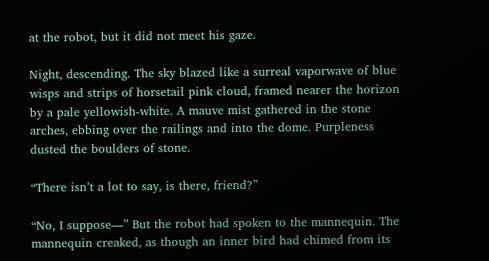at the robot, but it did not meet his gaze.

Night, descending. The sky blazed like a surreal vaporwave of blue wisps and strips of horsetail pink cloud, framed nearer the horizon by a pale yellowish-white. A mauve mist gathered in the stone arches, ebbing over the railings and into the dome. Purpleness dusted the boulders of stone.

“There isn’t a lot to say, is there, friend?”

“No, I suppose—” But the robot had spoken to the mannequin. The mannequin creaked, as though an inner bird had chimed from its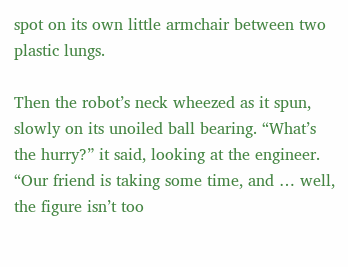spot on its own little armchair between two plastic lungs.

Then the robot’s neck wheezed as it spun, slowly on its unoiled ball bearing. “What’s the hurry?” it said, looking at the engineer. “Our friend is taking some time, and … well, the figure isn’t too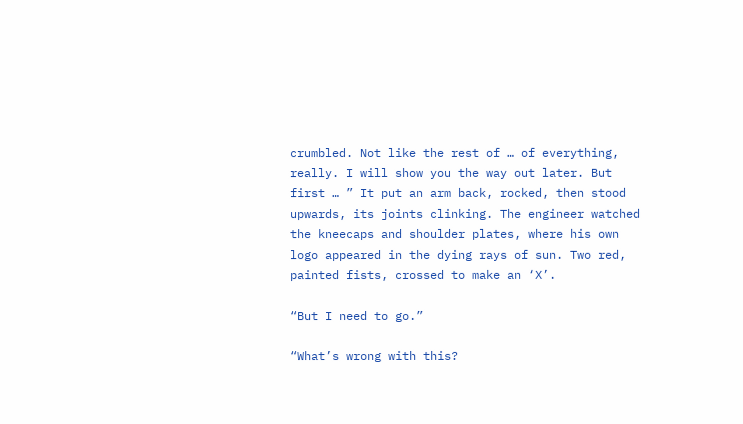crumbled. Not like the rest of … of everything, really. I will show you the way out later. But first … ” It put an arm back, rocked, then stood upwards, its joints clinking. The engineer watched the kneecaps and shoulder plates, where his own logo appeared in the dying rays of sun. Two red, painted fists, crossed to make an ‘X’.

“But I need to go.”

“What’s wrong with this?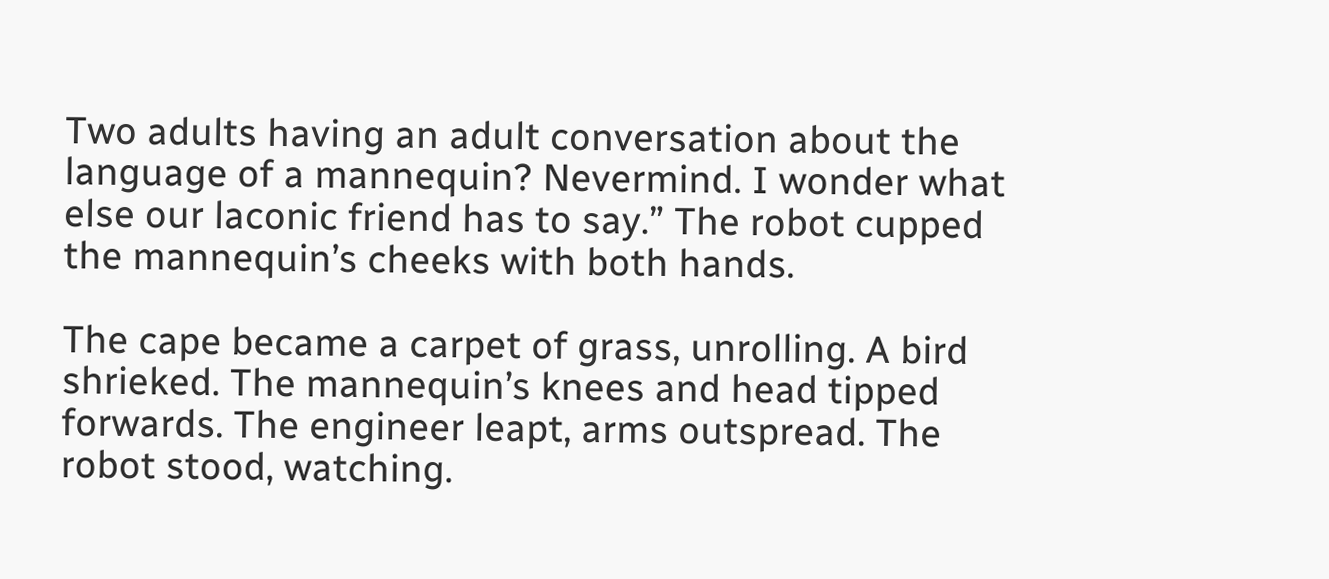Two adults having an adult conversation about the language of a mannequin? Nevermind. I wonder what else our laconic friend has to say.” The robot cupped the mannequin’s cheeks with both hands.

The cape became a carpet of grass, unrolling. A bird shrieked. The mannequin’s knees and head tipped forwards. The engineer leapt, arms outspread. The robot stood, watching.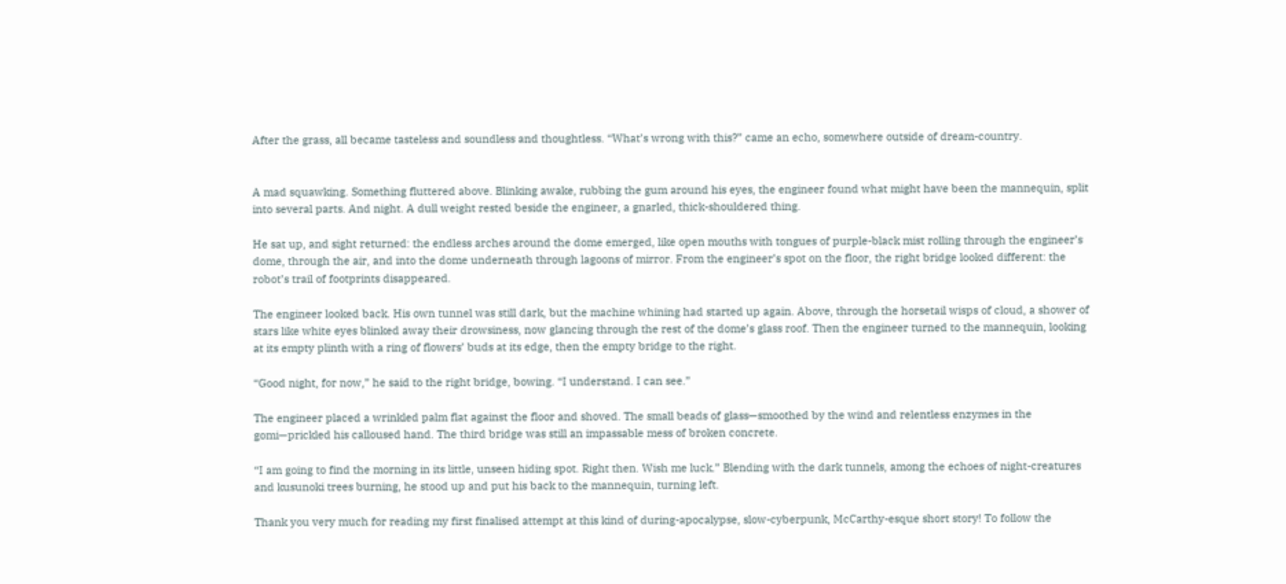After the grass, all became tasteless and soundless and thoughtless. “What’s wrong with this?” came an echo, somewhere outside of dream-country.


A mad squawking. Something fluttered above. Blinking awake, rubbing the gum around his eyes, the engineer found what might have been the mannequin, split into several parts. And night. A dull weight rested beside the engineer, a gnarled, thick-shouldered thing.

He sat up, and sight returned: the endless arches around the dome emerged, like open mouths with tongues of purple-black mist rolling through the engineer’s dome, through the air, and into the dome underneath through lagoons of mirror. From the engineer’s spot on the floor, the right bridge looked different: the robot’s trail of footprints disappeared.

The engineer looked back. His own tunnel was still dark, but the machine whining had started up again. Above, through the horsetail wisps of cloud, a shower of stars like white eyes blinked away their drowsiness, now glancing through the rest of the dome’s glass roof. Then the engineer turned to the mannequin, looking at its empty plinth with a ring of flowers’ buds at its edge, then the empty bridge to the right.

“Good night, for now,” he said to the right bridge, bowing. “I understand. I can see.”

The engineer placed a wrinkled palm flat against the floor and shoved. The small beads of glass—smoothed by the wind and relentless enzymes in the gomi—prickled his calloused hand. The third bridge was still an impassable mess of broken concrete.

“I am going to find the morning in its little, unseen hiding spot. Right then. Wish me luck.” Blending with the dark tunnels, among the echoes of night-creatures and kusunoki trees burning, he stood up and put his back to the mannequin, turning left.

Thank you very much for reading my first finalised attempt at this kind of during-apocalypse, slow-cyberpunk, McCarthy-esque short story! To follow the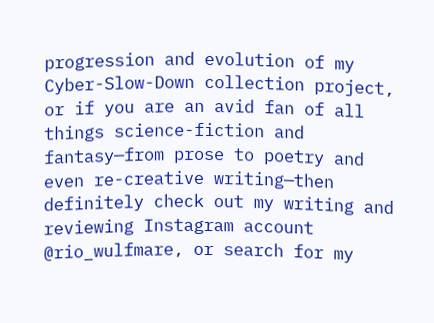progression and evolution of my Cyber-Slow-Down collection project, or if you are an avid fan of all things science-fiction and fantasy—from prose to poetry and even re-creative writing—then definitely check out my writing and reviewing Instagram account @rio_wulfmare, or search for my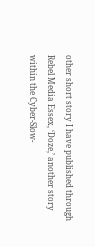other short story I have published through Rebel Media Essex, ‘Doze,’ another story within the Cyber-Slow-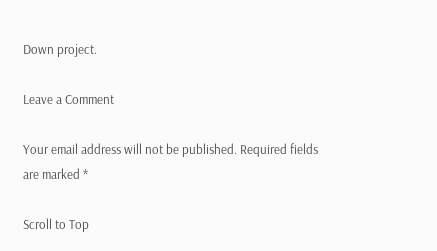Down project.

Leave a Comment

Your email address will not be published. Required fields are marked *

Scroll to Top